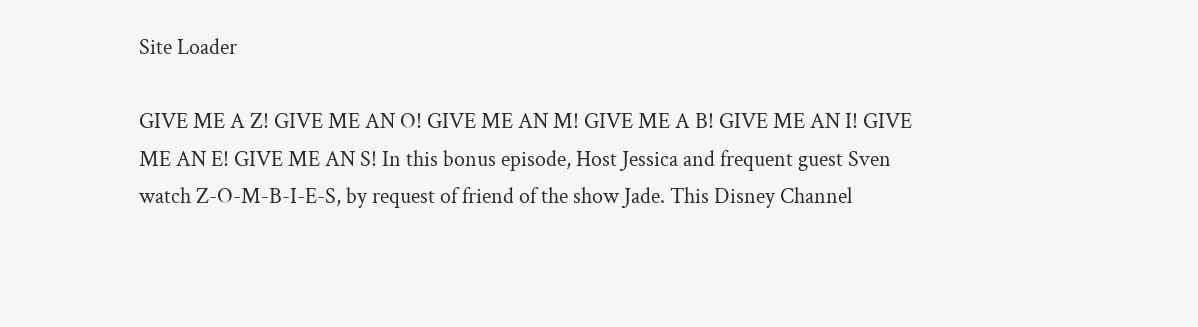Site Loader

GIVE ME A Z! GIVE ME AN O! GIVE ME AN M! GIVE ME A B! GIVE ME AN I! GIVE ME AN E! GIVE ME AN S! In this bonus episode, Host Jessica and frequent guest Sven watch Z-O-M-B-I-E-S, by request of friend of the show Jade. This Disney Channel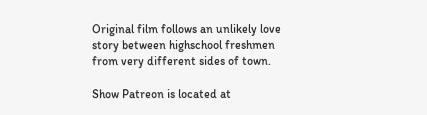Original film follows an unlikely love story between highschool freshmen from very different sides of town.

Show Patreon is located at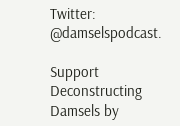Twitter: @damselspodcast.

Support Deconstructing Damsels by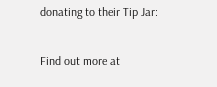donating to their Tip Jar:

Find out more at